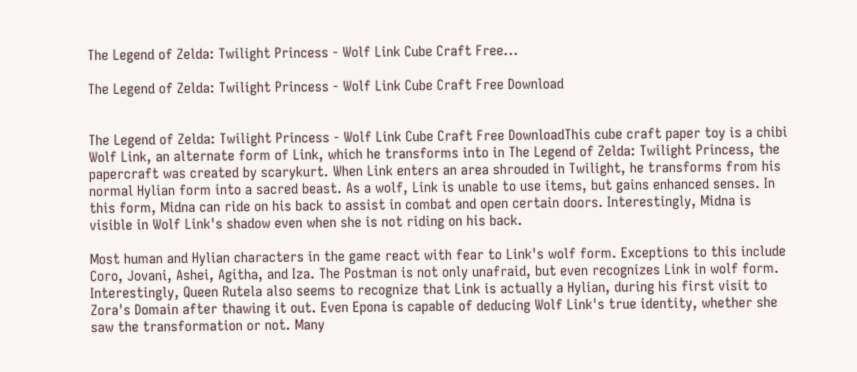The Legend of Zelda: Twilight Princess - Wolf Link Cube Craft Free...

The Legend of Zelda: Twilight Princess - Wolf Link Cube Craft Free Download


The Legend of Zelda: Twilight Princess - Wolf Link Cube Craft Free DownloadThis cube craft paper toy is a chibi Wolf Link, an alternate form of Link, which he transforms into in The Legend of Zelda: Twilight Princess, the papercraft was created by scarykurt. When Link enters an area shrouded in Twilight, he transforms from his normal Hylian form into a sacred beast. As a wolf, Link is unable to use items, but gains enhanced senses. In this form, Midna can ride on his back to assist in combat and open certain doors. Interestingly, Midna is visible in Wolf Link's shadow even when she is not riding on his back.

Most human and Hylian characters in the game react with fear to Link's wolf form. Exceptions to this include Coro, Jovani, Ashei, Agitha, and Iza. The Postman is not only unafraid, but even recognizes Link in wolf form. Interestingly, Queen Rutela also seems to recognize that Link is actually a Hylian, during his first visit to Zora's Domain after thawing it out. Even Epona is capable of deducing Wolf Link's true identity, whether she saw the transformation or not. Many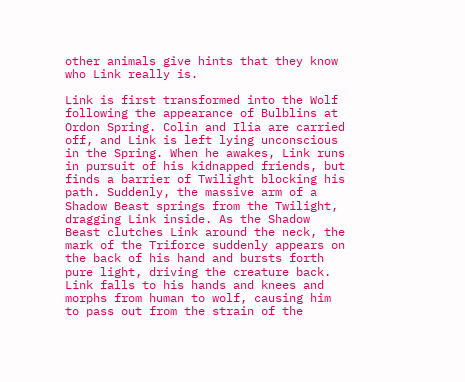other animals give hints that they know who Link really is.

Link is first transformed into the Wolf following the appearance of Bulblins at Ordon Spring. Colin and Ilia are carried off, and Link is left lying unconscious in the Spring. When he awakes, Link runs in pursuit of his kidnapped friends, but finds a barrier of Twilight blocking his path. Suddenly, the massive arm of a Shadow Beast springs from the Twilight, dragging Link inside. As the Shadow Beast clutches Link around the neck, the mark of the Triforce suddenly appears on the back of his hand and bursts forth pure light, driving the creature back. Link falls to his hands and knees and morphs from human to wolf, causing him to pass out from the strain of the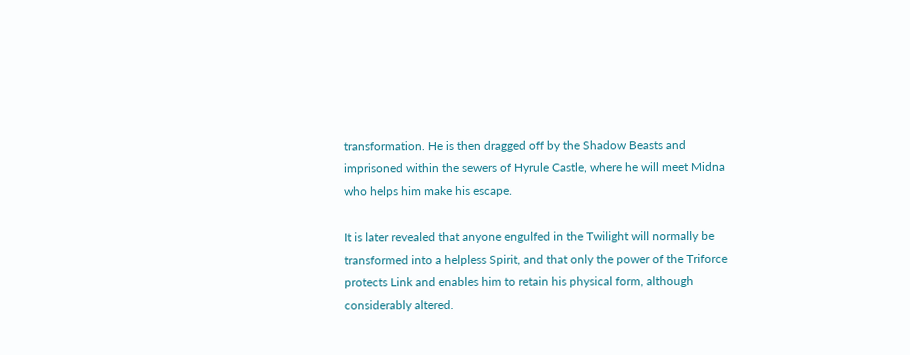transformation. He is then dragged off by the Shadow Beasts and imprisoned within the sewers of Hyrule Castle, where he will meet Midna who helps him make his escape.

It is later revealed that anyone engulfed in the Twilight will normally be transformed into a helpless Spirit, and that only the power of the Triforce protects Link and enables him to retain his physical form, although considerably altered.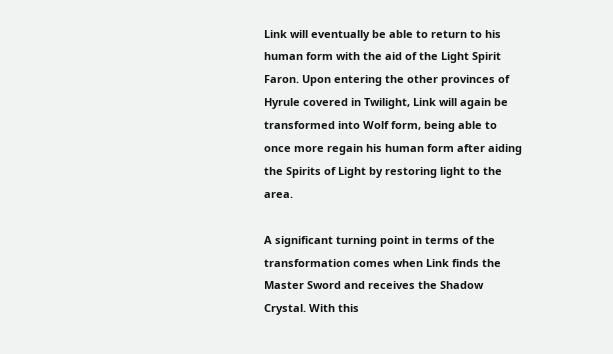Link will eventually be able to return to his human form with the aid of the Light Spirit Faron. Upon entering the other provinces of Hyrule covered in Twilight, Link will again be transformed into Wolf form, being able to once more regain his human form after aiding the Spirits of Light by restoring light to the area.

A significant turning point in terms of the transformation comes when Link finds the Master Sword and receives the Shadow Crystal. With this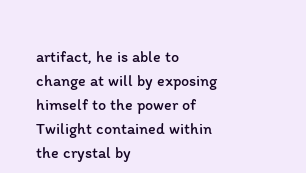artifact, he is able to change at will by exposing himself to the power of Twilight contained within the crystal by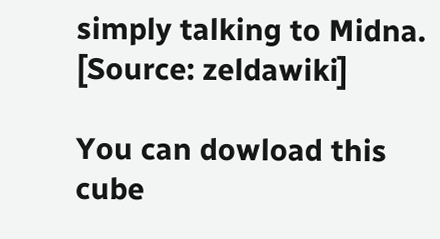simply talking to Midna. [Source: zeldawiki]

You can dowload this cube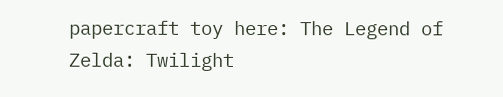papercraft toy here: The Legend of Zelda: Twilight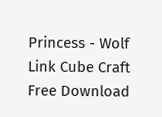Princess - Wolf Link Cube Craft Free Download